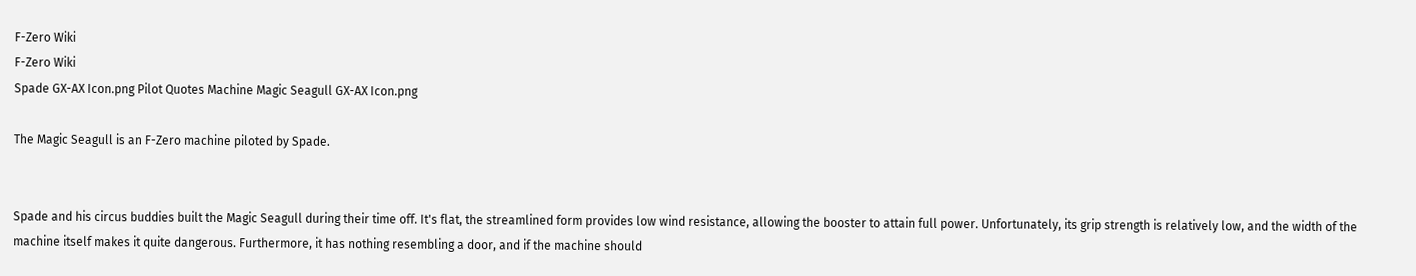F-Zero Wiki
F-Zero Wiki
Spade GX-AX Icon.png Pilot Quotes Machine Magic Seagull GX-AX Icon.png

The Magic Seagull is an F-Zero machine piloted by Spade.


Spade and his circus buddies built the Magic Seagull during their time off. It's flat, the streamlined form provides low wind resistance, allowing the booster to attain full power. Unfortunately, its grip strength is relatively low, and the width of the machine itself makes it quite dangerous. Furthermore, it has nothing resembling a door, and if the machine should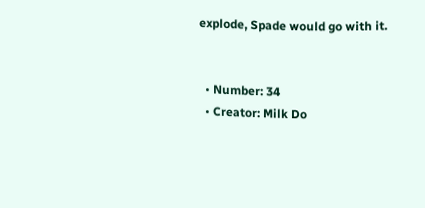explode, Spade would go with it.


  • Number: 34
  • Creator: Milk Do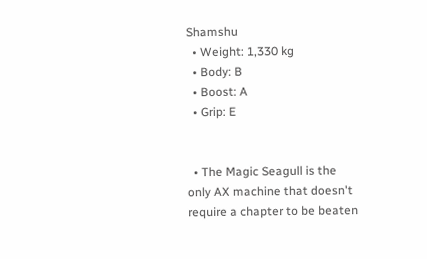Shamshu
  • Weight: 1,330 kg
  • Body: B
  • Boost: A
  • Grip: E


  • The Magic Seagull is the only AX machine that doesn't require a chapter to be beaten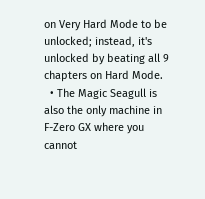on Very Hard Mode to be unlocked; instead, it's unlocked by beating all 9 chapters on Hard Mode.
  • The Magic Seagull is also the only machine in F-Zero GX where you cannot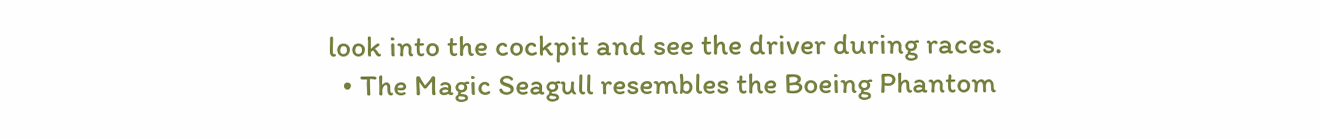look into the cockpit and see the driver during races.
  • The Magic Seagull resembles the Boeing Phantom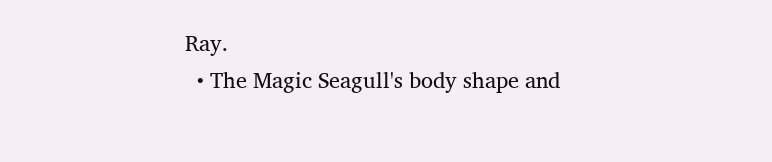Ray.
  • The Magic Seagull's body shape and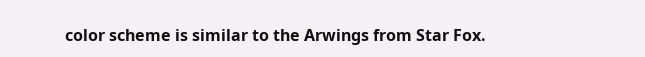color scheme is similar to the Arwings from Star Fox.